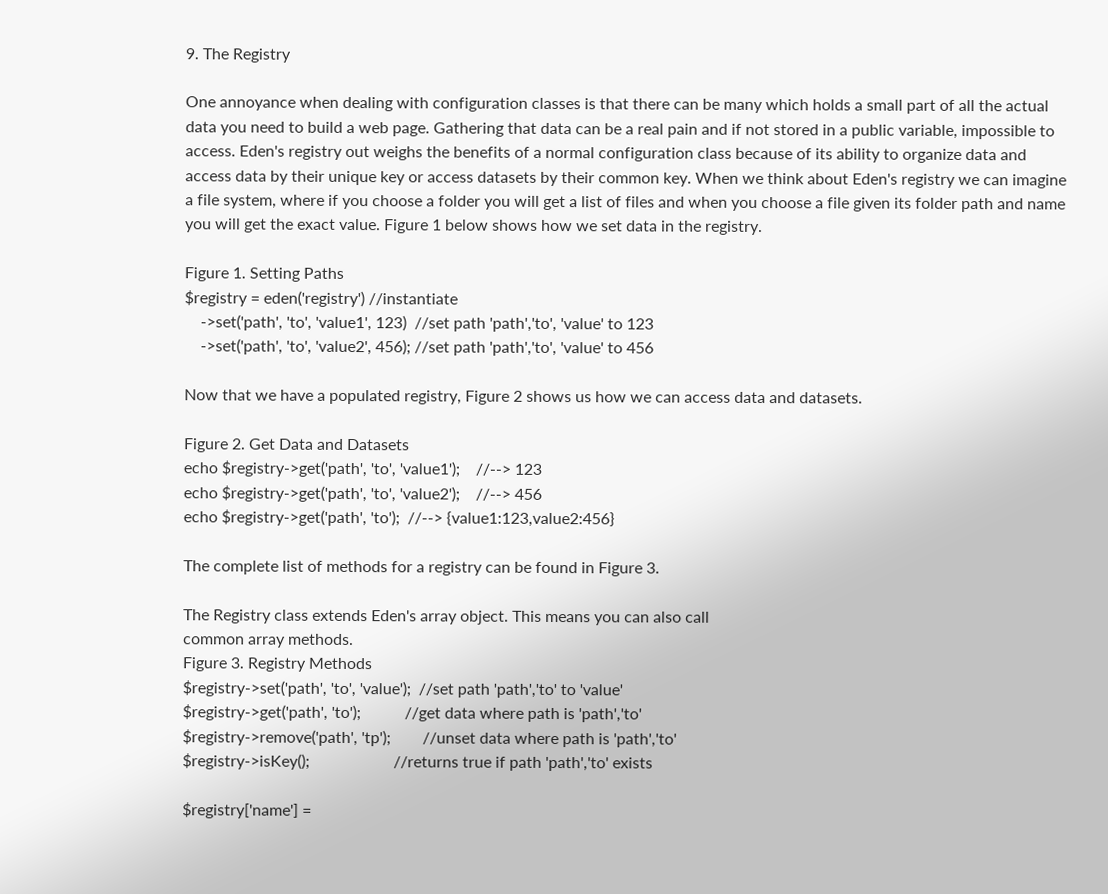9. The Registry

One annoyance when dealing with configuration classes is that there can be many which holds a small part of all the actual data you need to build a web page. Gathering that data can be a real pain and if not stored in a public variable, impossible to access. Eden's registry out weighs the benefits of a normal configuration class because of its ability to organize data and access data by their unique key or access datasets by their common key. When we think about Eden's registry we can imagine a file system, where if you choose a folder you will get a list of files and when you choose a file given its folder path and name you will get the exact value. Figure 1 below shows how we set data in the registry.

Figure 1. Setting Paths
$registry = eden('registry') //instantiate
    ->set('path', 'to', 'value1', 123)  //set path 'path','to', 'value' to 123
    ->set('path', 'to', 'value2', 456); //set path 'path','to', 'value' to 456

Now that we have a populated registry, Figure 2 shows us how we can access data and datasets.

Figure 2. Get Data and Datasets
echo $registry->get('path', 'to', 'value1');    //--> 123
echo $registry->get('path', 'to', 'value2');    //--> 456
echo $registry->get('path', 'to');  //--> {value1:123,value2:456}

The complete list of methods for a registry can be found in Figure 3.

The Registry class extends Eden's array object. This means you can also call
common array methods.
Figure 3. Registry Methods
$registry->set('path', 'to', 'value');  //set path 'path','to' to 'value'
$registry->get('path', 'to');           //get data where path is 'path','to'
$registry->remove('path', 'tp');        //unset data where path is 'path','to'
$registry->isKey();                     //returns true if path 'path','to' exists

$registry['name'] =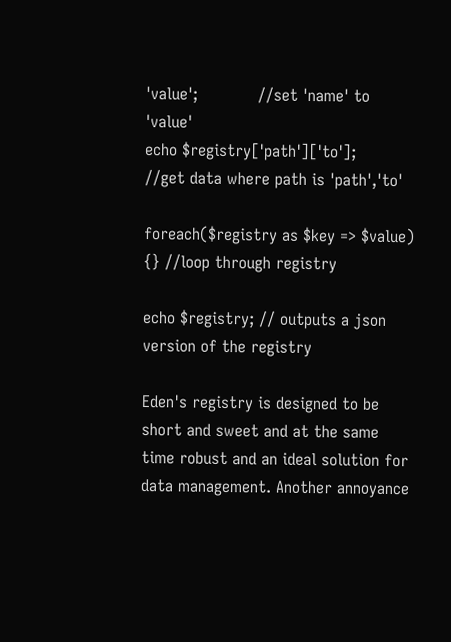'value';            //set 'name' to 'value'
echo $registry['path']['to'];           //get data where path is 'path','to'

foreach($registry as $key => $value) {} //loop through registry

echo $registry; // outputs a json version of the registry

Eden's registry is designed to be short and sweet and at the same time robust and an ideal solution for data management. Another annoyance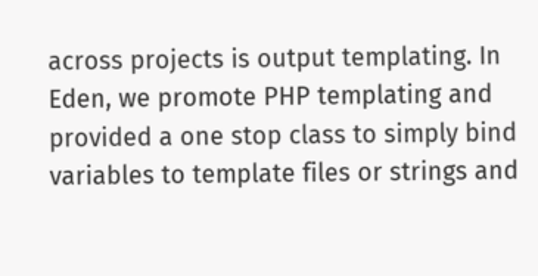across projects is output templating. In Eden, we promote PHP templating and provided a one stop class to simply bind variables to template files or strings and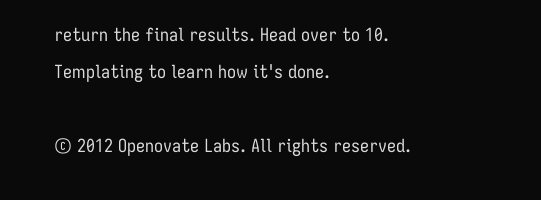return the final results. Head over to 10. Templating to learn how it's done.

© 2012 Openovate Labs. All rights reserved.